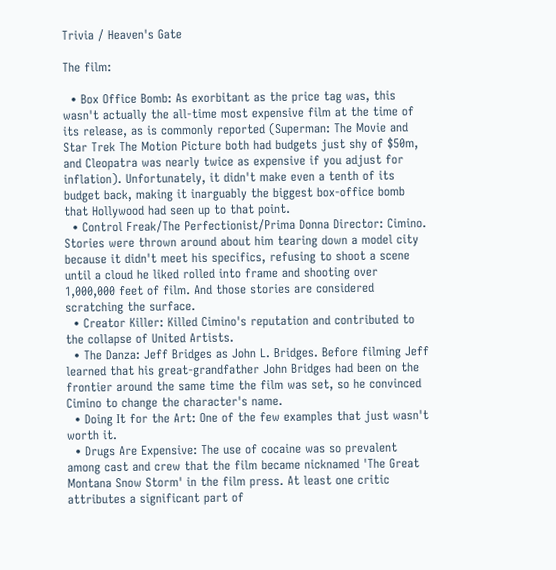Trivia / Heaven's Gate

The film:

  • Box Office Bomb: As exorbitant as the price tag was, this wasn't actually the all-time most expensive film at the time of its release, as is commonly reported (Superman: The Movie and Star Trek The Motion Picture both had budgets just shy of $50m, and Cleopatra was nearly twice as expensive if you adjust for inflation). Unfortunately, it didn't make even a tenth of its budget back, making it inarguably the biggest box-office bomb that Hollywood had seen up to that point.
  • Control Freak/The Perfectionist/Prima Donna Director: Cimino. Stories were thrown around about him tearing down a model city because it didn't meet his specifics, refusing to shoot a scene until a cloud he liked rolled into frame and shooting over 1,000,000 feet of film. And those stories are considered scratching the surface.
  • Creator Killer: Killed Cimino's reputation and contributed to the collapse of United Artists.
  • The Danza: Jeff Bridges as John L. Bridges. Before filming Jeff learned that his great-grandfather John Bridges had been on the frontier around the same time the film was set, so he convinced Cimino to change the character's name.
  • Doing It for the Art: One of the few examples that just wasn't worth it.
  • Drugs Are Expensive: The use of cocaine was so prevalent among cast and crew that the film became nicknamed 'The Great Montana Snow Storm' in the film press. At least one critic attributes a significant part of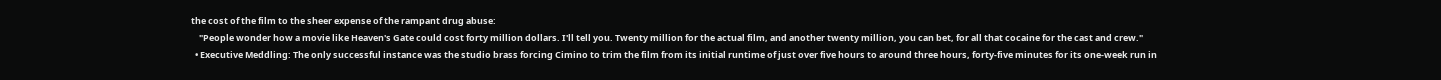the cost of the film to the sheer expense of the rampant drug abuse:
    "People wonder how a movie like Heaven's Gate could cost forty million dollars. I'll tell you. Twenty million for the actual film, and another twenty million, you can bet, for all that cocaine for the cast and crew."
  • Executive Meddling: The only successful instance was the studio brass forcing Cimino to trim the film from its initial runtime of just over five hours to around three hours, forty-five minutes for its one-week run in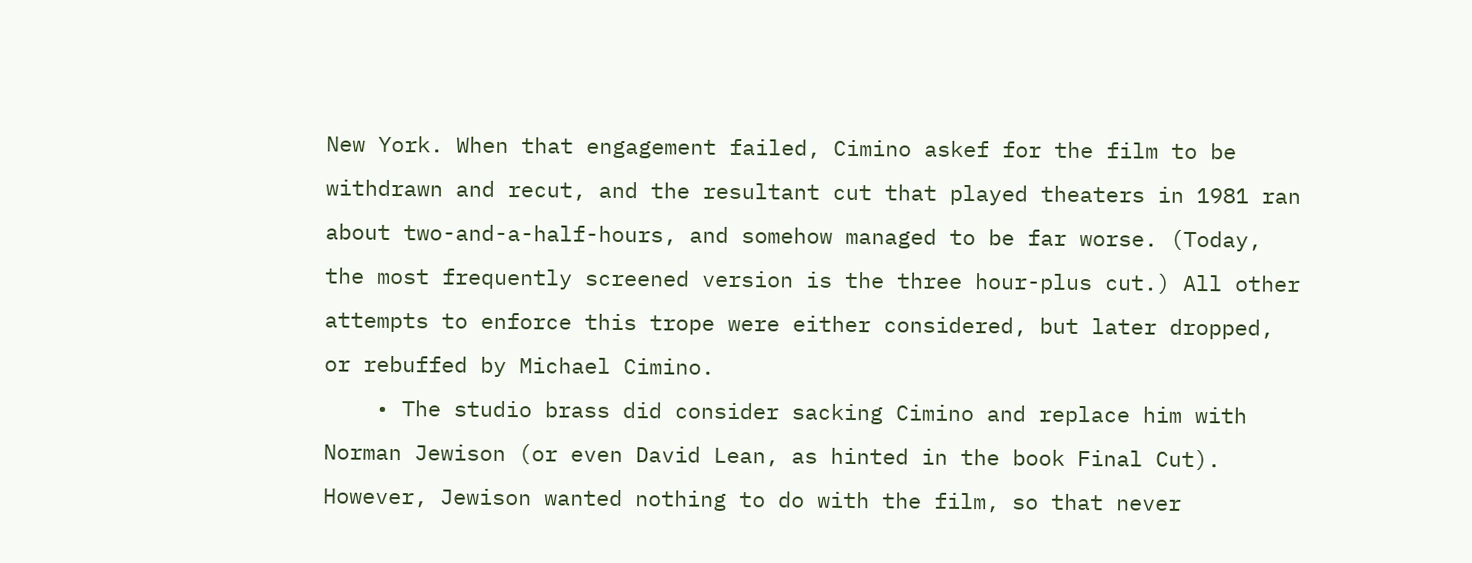New York. When that engagement failed, Cimino askef for the film to be withdrawn and recut, and the resultant cut that played theaters in 1981 ran about two-and-a-half-hours, and somehow managed to be far worse. (Today, the most frequently screened version is the three hour-plus cut.) All other attempts to enforce this trope were either considered, but later dropped, or rebuffed by Michael Cimino.
    • The studio brass did consider sacking Cimino and replace him with Norman Jewison (or even David Lean, as hinted in the book Final Cut). However, Jewison wanted nothing to do with the film, so that never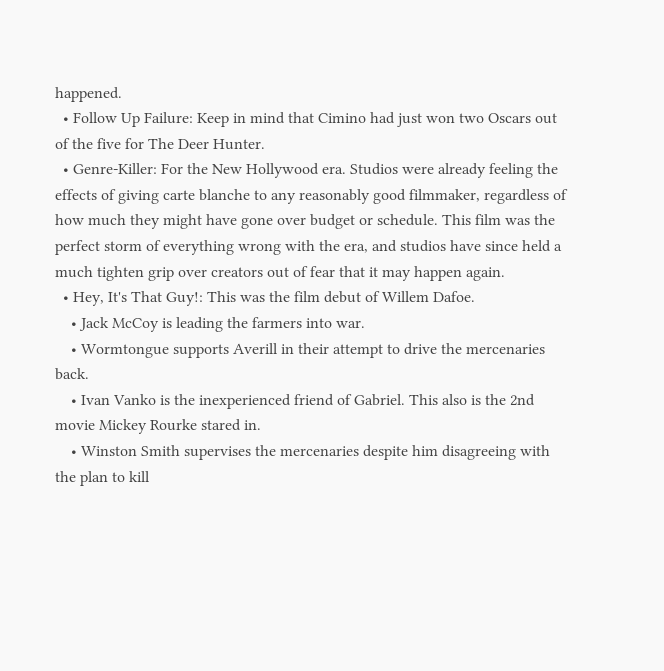happened.
  • Follow Up Failure: Keep in mind that Cimino had just won two Oscars out of the five for The Deer Hunter.
  • Genre-Killer: For the New Hollywood era. Studios were already feeling the effects of giving carte blanche to any reasonably good filmmaker, regardless of how much they might have gone over budget or schedule. This film was the perfect storm of everything wrong with the era, and studios have since held a much tighten grip over creators out of fear that it may happen again.
  • Hey, It's That Guy!: This was the film debut of Willem Dafoe.
    • Jack McCoy is leading the farmers into war.
    • Wormtongue supports Averill in their attempt to drive the mercenaries back.
    • Ivan Vanko is the inexperienced friend of Gabriel. This also is the 2nd movie Mickey Rourke stared in.
    • Winston Smith supervises the mercenaries despite him disagreeing with the plan to kill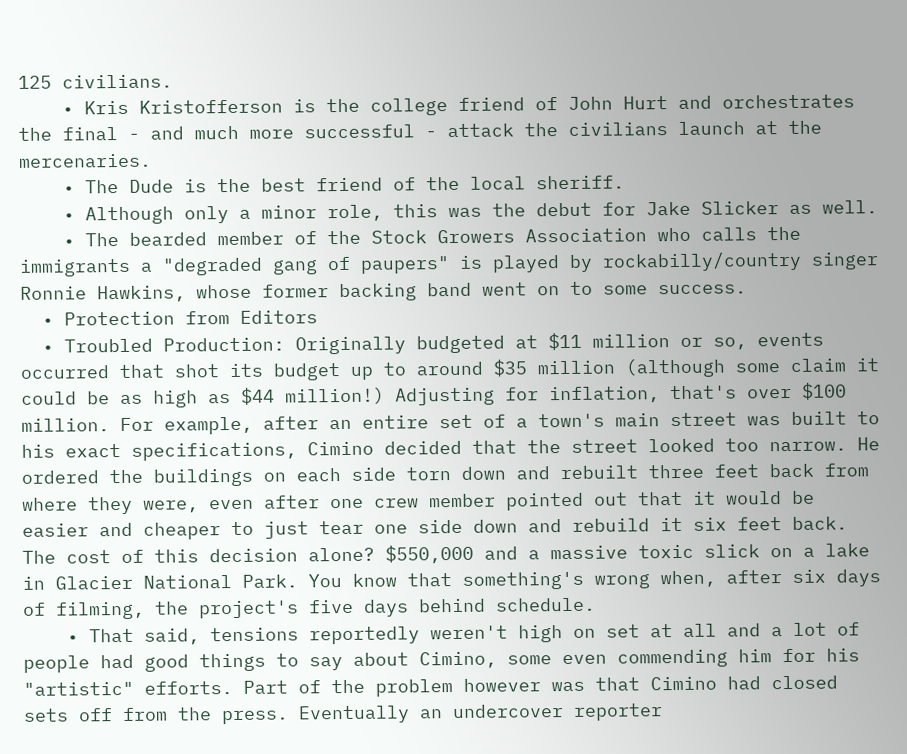125 civilians.
    • Kris Kristofferson is the college friend of John Hurt and orchestrates the final - and much more successful - attack the civilians launch at the mercenaries.
    • The Dude is the best friend of the local sheriff.
    • Although only a minor role, this was the debut for Jake Slicker as well.
    • The bearded member of the Stock Growers Association who calls the immigrants a "degraded gang of paupers" is played by rockabilly/country singer Ronnie Hawkins, whose former backing band went on to some success.
  • Protection from Editors
  • Troubled Production: Originally budgeted at $11 million or so, events occurred that shot its budget up to around $35 million (although some claim it could be as high as $44 million!) Adjusting for inflation, that's over $100 million. For example, after an entire set of a town's main street was built to his exact specifications, Cimino decided that the street looked too narrow. He ordered the buildings on each side torn down and rebuilt three feet back from where they were, even after one crew member pointed out that it would be easier and cheaper to just tear one side down and rebuild it six feet back. The cost of this decision alone? $550,000 and a massive toxic slick on a lake in Glacier National Park. You know that something's wrong when, after six days of filming, the project's five days behind schedule.
    • That said, tensions reportedly weren't high on set at all and a lot of people had good things to say about Cimino, some even commending him for his "artistic" efforts. Part of the problem however was that Cimino had closed sets off from the press. Eventually an undercover reporter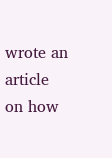wrote an article on how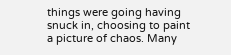things were going having snuck in, choosing to paint a picture of chaos. Many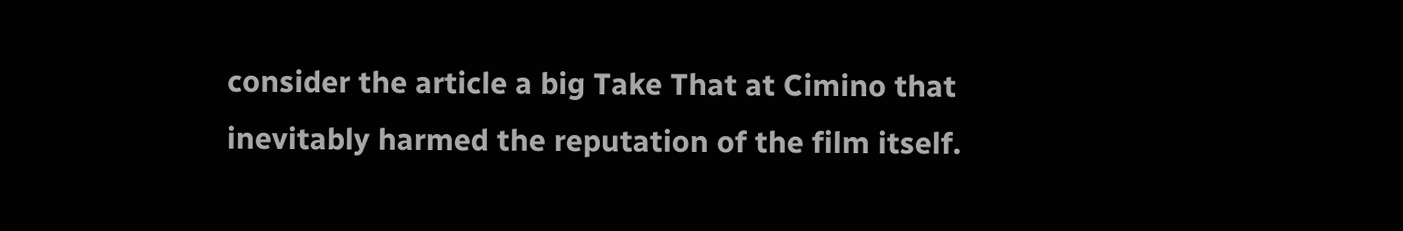consider the article a big Take That at Cimino that inevitably harmed the reputation of the film itself.